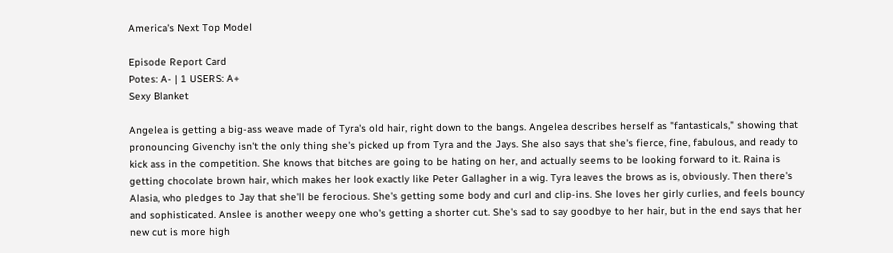America's Next Top Model

Episode Report Card
Potes: A- | 1 USERS: A+
Sexy Blanket

Angelea is getting a big-ass weave made of Tyra's old hair, right down to the bangs. Angelea describes herself as "fantasticals," showing that pronouncing Givenchy isn't the only thing she's picked up from Tyra and the Jays. She also says that she's fierce, fine, fabulous, and ready to kick ass in the competition. She knows that bitches are going to be hating on her, and actually seems to be looking forward to it. Raina is getting chocolate brown hair, which makes her look exactly like Peter Gallagher in a wig. Tyra leaves the brows as is, obviously. Then there's Alasia, who pledges to Jay that she'll be ferocious. She's getting some body and curl and clip-ins. She loves her girly curlies, and feels bouncy and sophisticated. Anslee is another weepy one who's getting a shorter cut. She's sad to say goodbye to her hair, but in the end says that her new cut is more high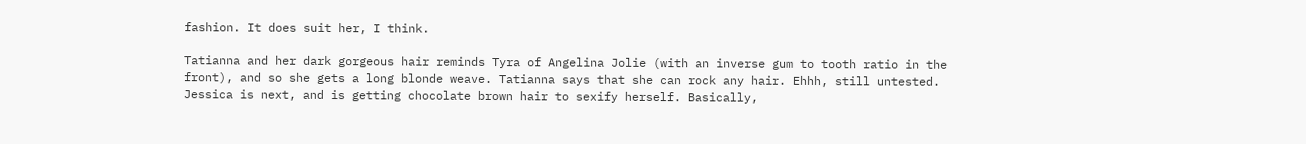fashion. It does suit her, I think.

Tatianna and her dark gorgeous hair reminds Tyra of Angelina Jolie (with an inverse gum to tooth ratio in the front), and so she gets a long blonde weave. Tatianna says that she can rock any hair. Ehhh, still untested. Jessica is next, and is getting chocolate brown hair to sexify herself. Basically,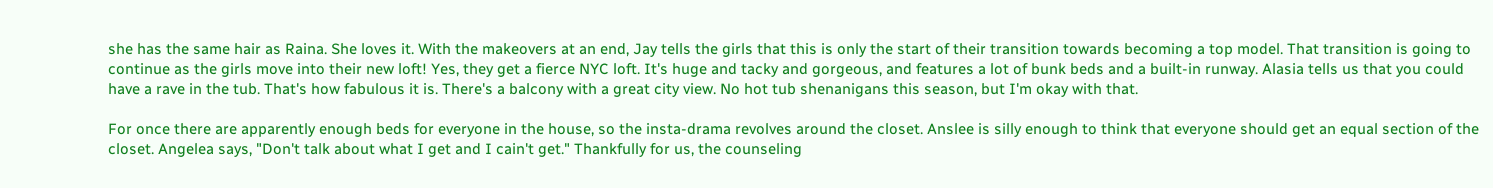she has the same hair as Raina. She loves it. With the makeovers at an end, Jay tells the girls that this is only the start of their transition towards becoming a top model. That transition is going to continue as the girls move into their new loft! Yes, they get a fierce NYC loft. It's huge and tacky and gorgeous, and features a lot of bunk beds and a built-in runway. Alasia tells us that you could have a rave in the tub. That's how fabulous it is. There's a balcony with a great city view. No hot tub shenanigans this season, but I'm okay with that.

For once there are apparently enough beds for everyone in the house, so the insta-drama revolves around the closet. Anslee is silly enough to think that everyone should get an equal section of the closet. Angelea says, "Don't talk about what I get and I cain't get." Thankfully for us, the counseling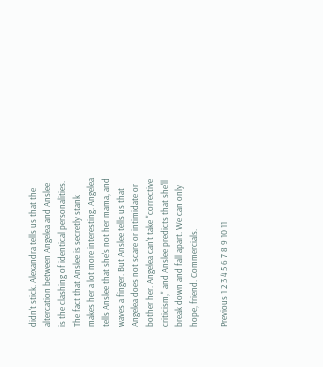didn't stick. Alexandra tells us that the altercation between Angelea and Anslee is the clashing of identical personalities. The fact that Anslee is secretly stank makes her a lot more interesting. Angelea tells Anslee that she's not her mama, and waves a finger. But Anslee tells us that Angelea does not scare or intimidate or bother her. Angelea can't take "corrective criticism," and Anslee predicts that she'll break down and fall apart. We can only hope, friend. Commercials.

Previous 1 2 3 4 5 6 7 8 9 10 11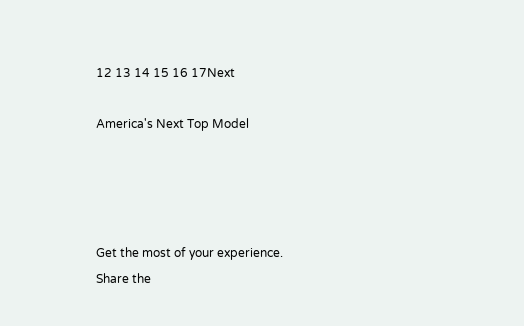12 13 14 15 16 17Next

America's Next Top Model




Get the most of your experience.
Share the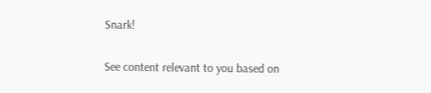Snark!

See content relevant to you based on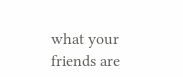what your friends are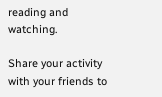reading and watching.

Share your activity with your friends to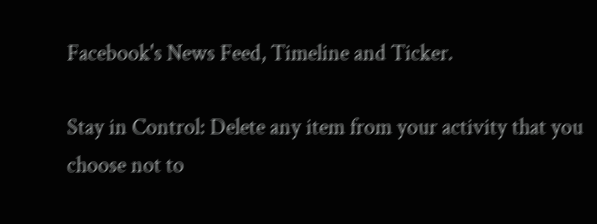Facebook's News Feed, Timeline and Ticker.

Stay in Control: Delete any item from your activity that you choose not to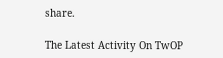share.

The Latest Activity On TwOP